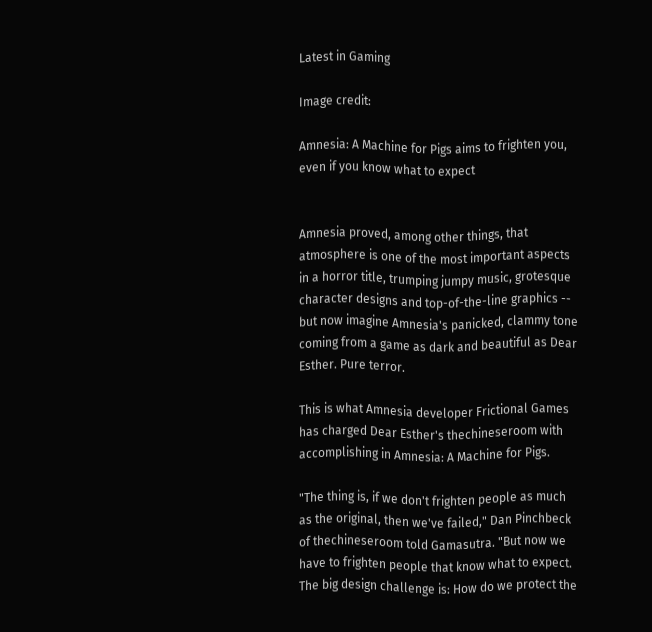Latest in Gaming

Image credit:

Amnesia: A Machine for Pigs aims to frighten you, even if you know what to expect


Amnesia proved, among other things, that atmosphere is one of the most important aspects in a horror title, trumping jumpy music, grotesque character designs and top-of-the-line graphics -- but now imagine Amnesia's panicked, clammy tone coming from a game as dark and beautiful as Dear Esther. Pure terror.

This is what Amnesia developer Frictional Games has charged Dear Esther's thechineseroom with accomplishing in Amnesia: A Machine for Pigs.

"The thing is, if we don't frighten people as much as the original, then we've failed," Dan Pinchbeck of thechineseroom told Gamasutra. "But now we have to frighten people that know what to expect. The big design challenge is: How do we protect the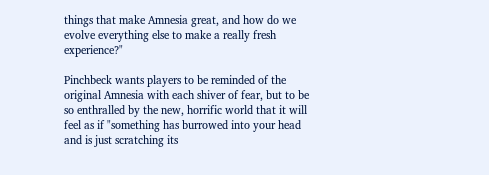things that make Amnesia great, and how do we evolve everything else to make a really fresh experience?"

Pinchbeck wants players to be reminded of the original Amnesia with each shiver of fear, but to be so enthralled by the new, horrific world that it will feel as if "something has burrowed into your head and is just scratching its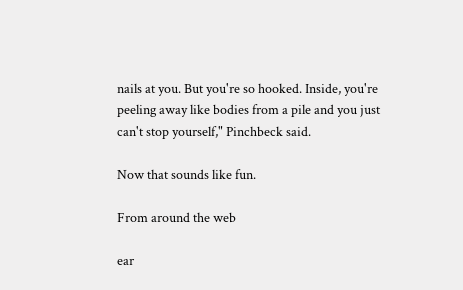nails at you. But you're so hooked. Inside, you're peeling away like bodies from a pile and you just can't stop yourself," Pinchbeck said.

Now that sounds like fun.

From around the web

ear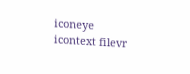iconeye icontext filevr